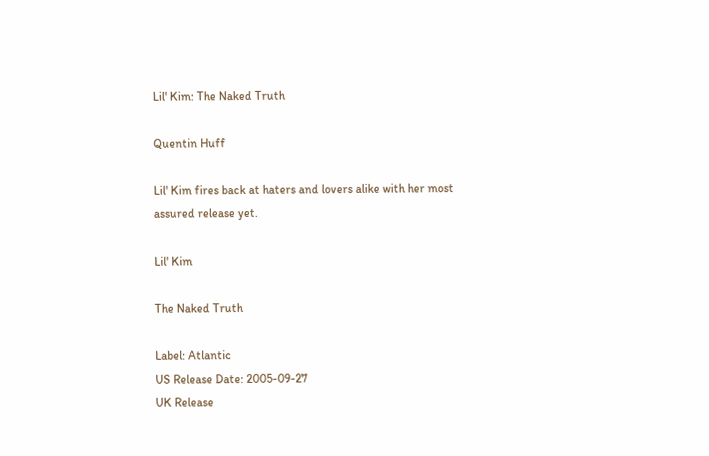Lil' Kim: The Naked Truth

Quentin Huff

Lil' Kim fires back at haters and lovers alike with her most assured release yet.

Lil' Kim

The Naked Truth

Label: Atlantic
US Release Date: 2005-09-27
UK Release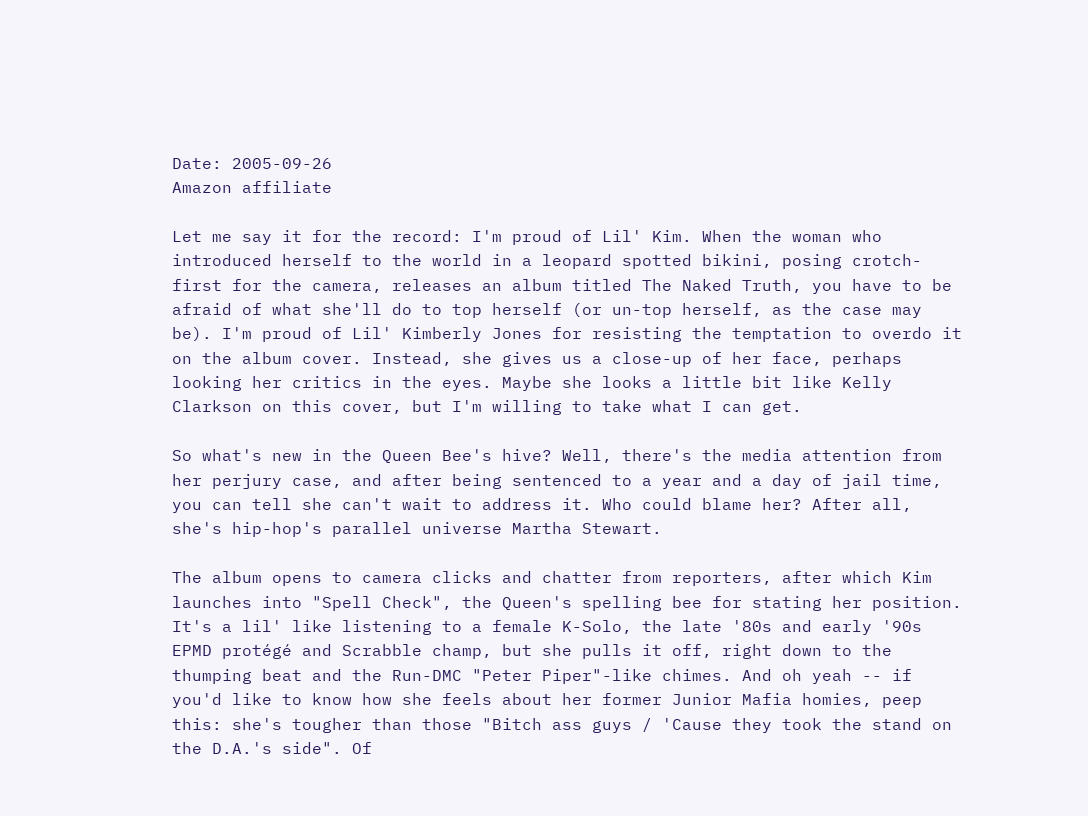Date: 2005-09-26
Amazon affiliate

Let me say it for the record: I'm proud of Lil' Kim. When the woman who introduced herself to the world in a leopard spotted bikini, posing crotch-first for the camera, releases an album titled The Naked Truth, you have to be afraid of what she'll do to top herself (or un-top herself, as the case may be). I'm proud of Lil' Kimberly Jones for resisting the temptation to overdo it on the album cover. Instead, she gives us a close-up of her face, perhaps looking her critics in the eyes. Maybe she looks a little bit like Kelly Clarkson on this cover, but I'm willing to take what I can get.

So what's new in the Queen Bee's hive? Well, there's the media attention from her perjury case, and after being sentenced to a year and a day of jail time, you can tell she can't wait to address it. Who could blame her? After all, she's hip-hop's parallel universe Martha Stewart.

The album opens to camera clicks and chatter from reporters, after which Kim launches into "Spell Check", the Queen's spelling bee for stating her position. It's a lil' like listening to a female K-Solo, the late '80s and early '90s EPMD protégé and Scrabble champ, but she pulls it off, right down to the thumping beat and the Run-DMC "Peter Piper"-like chimes. And oh yeah -- if you'd like to know how she feels about her former Junior Mafia homies, peep this: she's tougher than those "Bitch ass guys / 'Cause they took the stand on the D.A.'s side". Of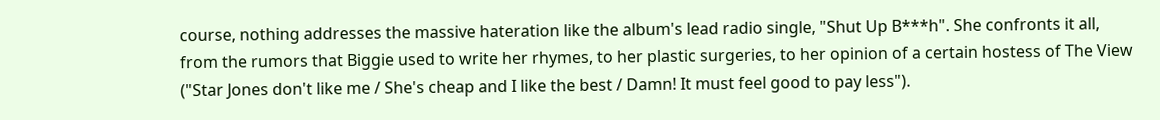course, nothing addresses the massive hateration like the album's lead radio single, "Shut Up B***h". She confronts it all, from the rumors that Biggie used to write her rhymes, to her plastic surgeries, to her opinion of a certain hostess of The View ("Star Jones don't like me / She's cheap and I like the best / Damn! It must feel good to pay less").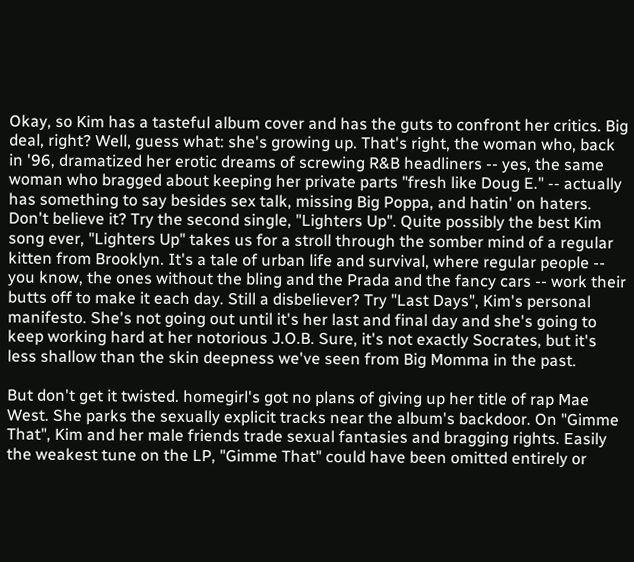Okay, so Kim has a tasteful album cover and has the guts to confront her critics. Big deal, right? Well, guess what: she's growing up. That's right, the woman who, back in '96, dramatized her erotic dreams of screwing R&B headliners -- yes, the same woman who bragged about keeping her private parts "fresh like Doug E." -- actually has something to say besides sex talk, missing Big Poppa, and hatin' on haters. Don't believe it? Try the second single, "Lighters Up". Quite possibly the best Kim song ever, "Lighters Up" takes us for a stroll through the somber mind of a regular kitten from Brooklyn. It's a tale of urban life and survival, where regular people -- you know, the ones without the bling and the Prada and the fancy cars -- work their butts off to make it each day. Still a disbeliever? Try "Last Days", Kim's personal manifesto. She's not going out until it's her last and final day and she's going to keep working hard at her notorious J.O.B. Sure, it's not exactly Socrates, but it's less shallow than the skin deepness we've seen from Big Momma in the past.

But don't get it twisted. homegirl's got no plans of giving up her title of rap Mae West. She parks the sexually explicit tracks near the album's backdoor. On "Gimme That", Kim and her male friends trade sexual fantasies and bragging rights. Easily the weakest tune on the LP, "Gimme That" could have been omitted entirely or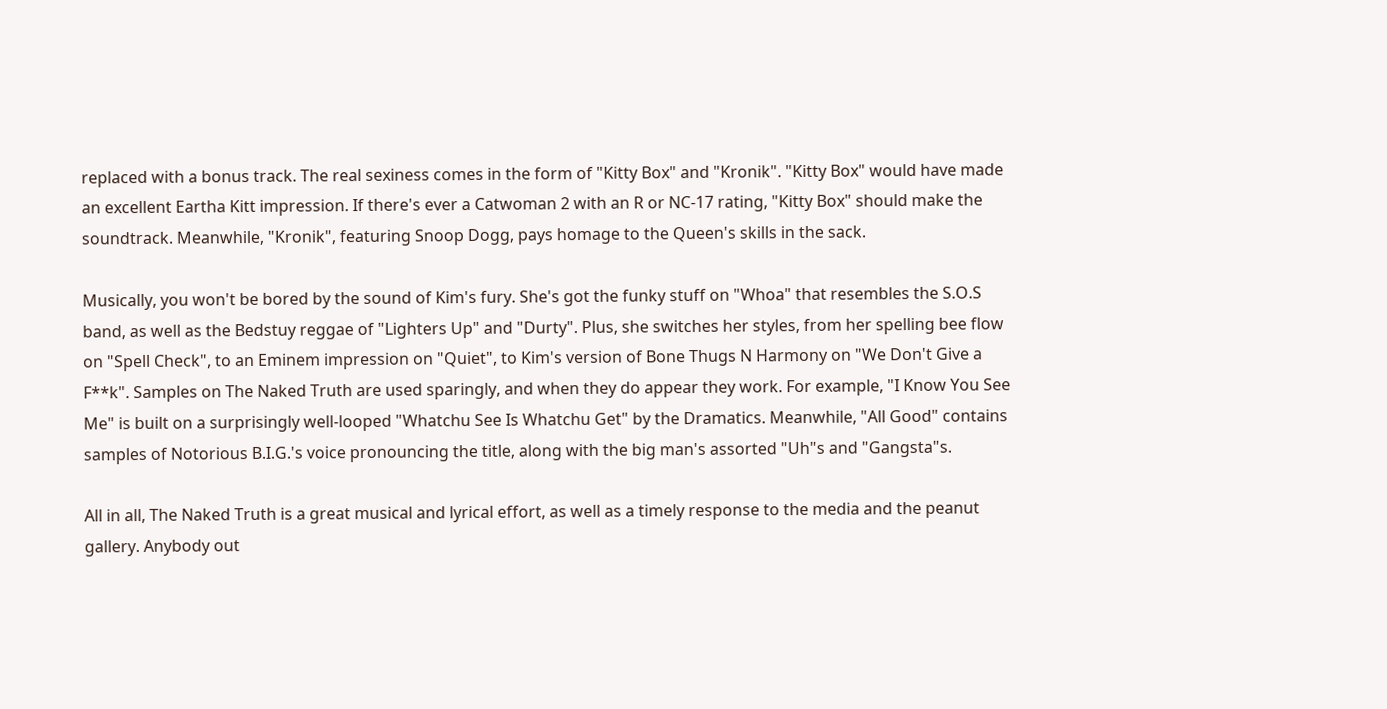replaced with a bonus track. The real sexiness comes in the form of "Kitty Box" and "Kronik". "Kitty Box" would have made an excellent Eartha Kitt impression. If there's ever a Catwoman 2 with an R or NC-17 rating, "Kitty Box" should make the soundtrack. Meanwhile, "Kronik", featuring Snoop Dogg, pays homage to the Queen's skills in the sack.

Musically, you won't be bored by the sound of Kim's fury. She's got the funky stuff on "Whoa" that resembles the S.O.S band, as well as the Bedstuy reggae of "Lighters Up" and "Durty". Plus, she switches her styles, from her spelling bee flow on "Spell Check", to an Eminem impression on "Quiet", to Kim's version of Bone Thugs N Harmony on "We Don't Give a F**k". Samples on The Naked Truth are used sparingly, and when they do appear they work. For example, "I Know You See Me" is built on a surprisingly well-looped "Whatchu See Is Whatchu Get" by the Dramatics. Meanwhile, "All Good" contains samples of Notorious B.I.G.'s voice pronouncing the title, along with the big man's assorted "Uh"s and "Gangsta"s.

All in all, The Naked Truth is a great musical and lyrical effort, as well as a timely response to the media and the peanut gallery. Anybody out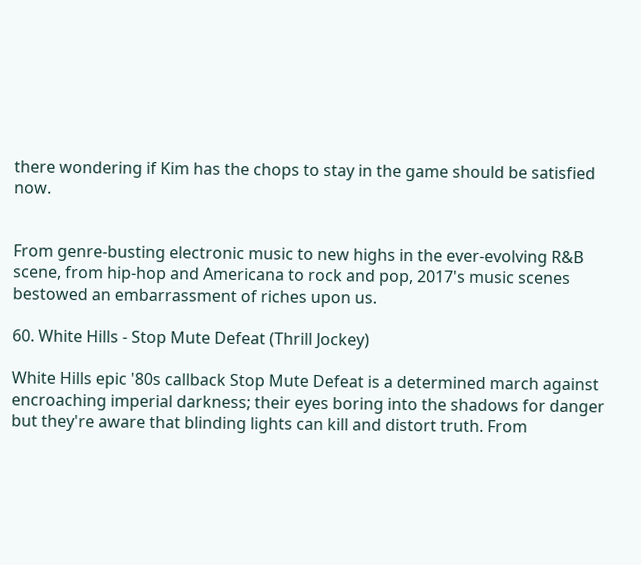there wondering if Kim has the chops to stay in the game should be satisfied now.


From genre-busting electronic music to new highs in the ever-evolving R&B scene, from hip-hop and Americana to rock and pop, 2017's music scenes bestowed an embarrassment of riches upon us.

60. White Hills - Stop Mute Defeat (Thrill Jockey)

White Hills epic '80s callback Stop Mute Defeat is a determined march against encroaching imperial darkness; their eyes boring into the shadows for danger but they're aware that blinding lights can kill and distort truth. From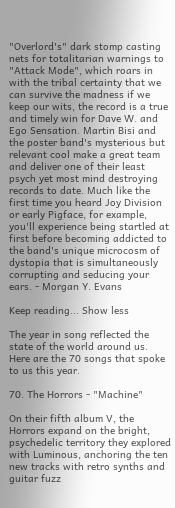"Overlord's" dark stomp casting nets for totalitarian warnings to "Attack Mode", which roars in with the tribal certainty that we can survive the madness if we keep our wits, the record is a true and timely win for Dave W. and Ego Sensation. Martin Bisi and the poster band's mysterious but relevant cool make a great team and deliver one of their least psych yet most mind destroying records to date. Much like the first time you heard Joy Division or early Pigface, for example, you'll experience being startled at first before becoming addicted to the band's unique microcosm of dystopia that is simultaneously corrupting and seducing your ears. - Morgan Y. Evans

Keep reading... Show less

The year in song reflected the state of the world around us. Here are the 70 songs that spoke to us this year.

70. The Horrors - "Machine"

On their fifth album V, the Horrors expand on the bright, psychedelic territory they explored with Luminous, anchoring the ten new tracks with retro synths and guitar fuzz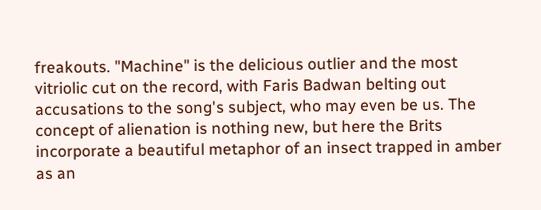freakouts. "Machine" is the delicious outlier and the most vitriolic cut on the record, with Faris Badwan belting out accusations to the song's subject, who may even be us. The concept of alienation is nothing new, but here the Brits incorporate a beautiful metaphor of an insect trapped in amber as an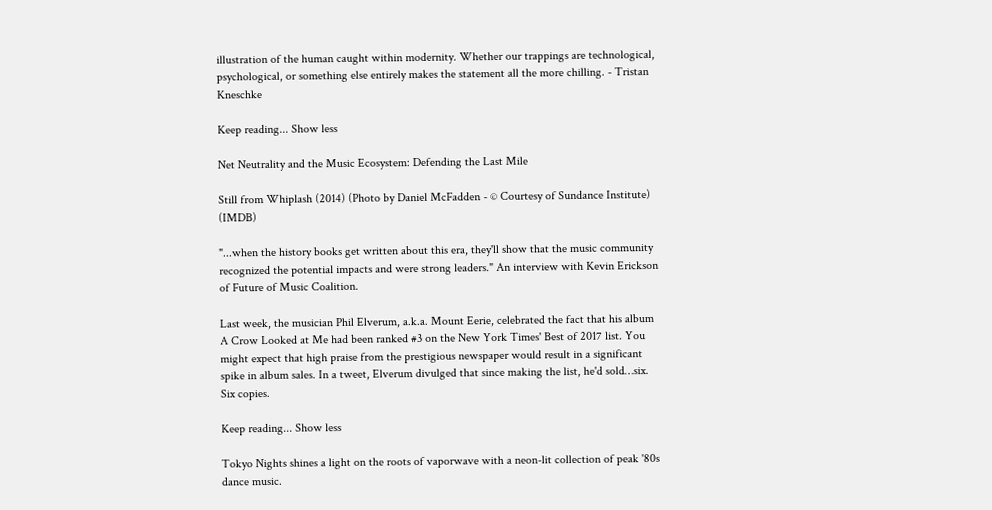illustration of the human caught within modernity. Whether our trappings are technological, psychological, or something else entirely makes the statement all the more chilling. - Tristan Kneschke

Keep reading... Show less

Net Neutrality and the Music Ecosystem: Defending the Last Mile

Still from Whiplash (2014) (Photo by Daniel McFadden - © Courtesy of Sundance Institute) (IMDB)

"...when the history books get written about this era, they'll show that the music community recognized the potential impacts and were strong leaders." An interview with Kevin Erickson of Future of Music Coalition.

Last week, the musician Phil Elverum, a.k.a. Mount Eerie, celebrated the fact that his album A Crow Looked at Me had been ranked #3 on the New York Times' Best of 2017 list. You might expect that high praise from the prestigious newspaper would result in a significant spike in album sales. In a tweet, Elverum divulged that since making the list, he'd sold…six. Six copies.

Keep reading... Show less

Tokyo Nights shines a light on the roots of vaporwave with a neon-lit collection of peak '80s dance music.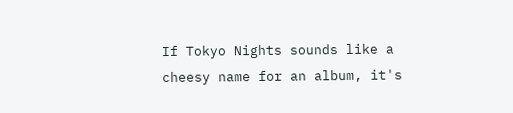If Tokyo Nights sounds like a cheesy name for an album, it's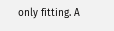only fitting. A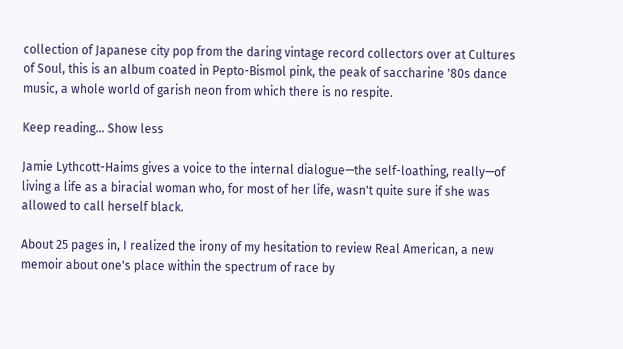collection of Japanese city pop from the daring vintage record collectors over at Cultures of Soul, this is an album coated in Pepto-Bismol pink, the peak of saccharine '80s dance music, a whole world of garish neon from which there is no respite.

Keep reading... Show less

Jamie Lythcott-Haims gives a voice to the internal dialogue—the self-loathing, really—of living a life as a biracial woman who, for most of her life, wasn't quite sure if she was allowed to call herself black.

About 25 pages in, I realized the irony of my hesitation to review Real American, a new memoir about one's place within the spectrum of race by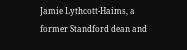Jamie Lythcott-Haims, a former Standford dean and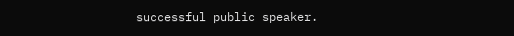successful public speaker.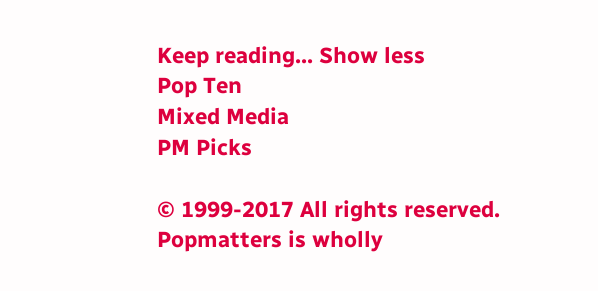Keep reading... Show less
Pop Ten
Mixed Media
PM Picks

© 1999-2017 All rights reserved.
Popmatters is wholly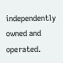independently owned and operated.